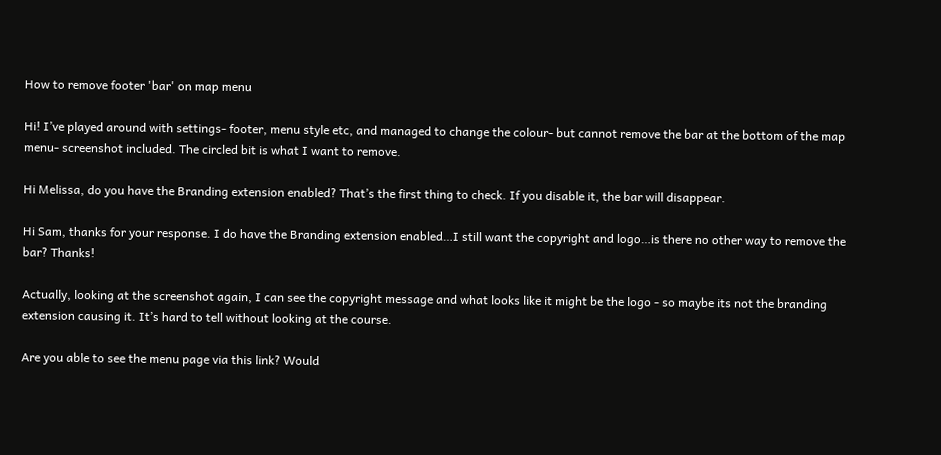How to remove footer 'bar' on map menu

Hi! I’ve played around with settings- footer, menu style etc, and managed to change the colour- but cannot remove the bar at the bottom of the map menu- screenshot included. The circled bit is what I want to remove.

Hi Melissa, do you have the Branding extension enabled? That’s the first thing to check. If you disable it, the bar will disappear.

Hi Sam, thanks for your response. I do have the Branding extension enabled…I still want the copyright and logo…is there no other way to remove the bar? Thanks!

Actually, looking at the screenshot again, I can see the copyright message and what looks like it might be the logo - so maybe its not the branding extension causing it. It’s hard to tell without looking at the course.

Are you able to see the menu page via this link? Would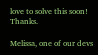love to solve this soon! Thanks.

Melissa, one of our devs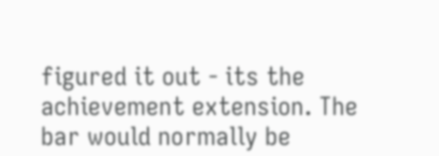figured it out - its the achievement extension. The bar would normally be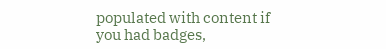populated with content if you had badges,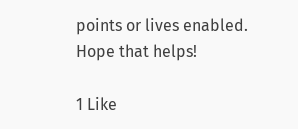points or lives enabled. Hope that helps!

1 Like